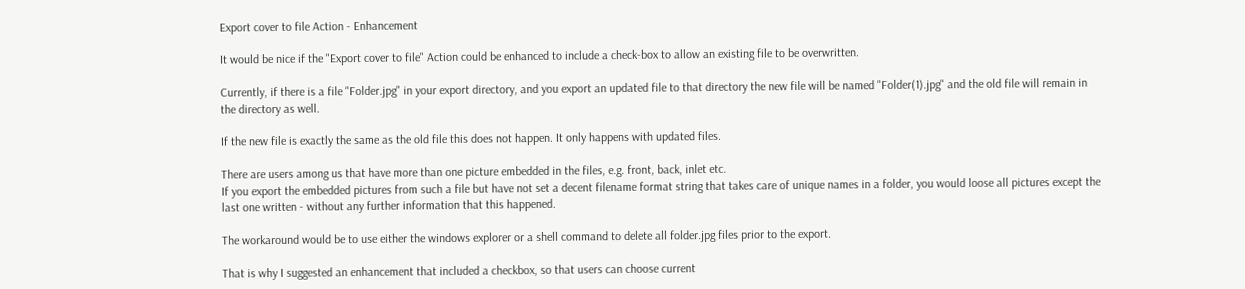Export cover to file Action - Enhancement

It would be nice if the "Export cover to file" Action could be enhanced to include a check-box to allow an existing file to be overwritten.

Currently, if there is a file "Folder.jpg" in your export directory, and you export an updated file to that directory the new file will be named "Folder(1).jpg" and the old file will remain in the directory as well.

If the new file is exactly the same as the old file this does not happen. It only happens with updated files.

There are users among us that have more than one picture embedded in the files, e.g. front, back, inlet etc.
If you export the embedded pictures from such a file but have not set a decent filename format string that takes care of unique names in a folder, you would loose all pictures except the last one written - without any further information that this happened.

The workaround would be to use either the windows explorer or a shell command to delete all folder.jpg files prior to the export.

That is why I suggested an enhancement that included a checkbox, so that users can choose current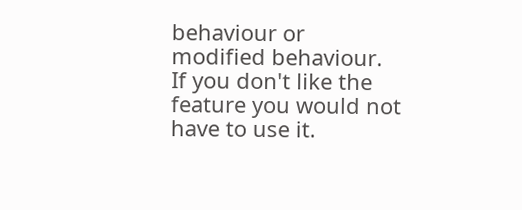behaviour or modified behaviour. If you don't like the feature you would not have to use it.